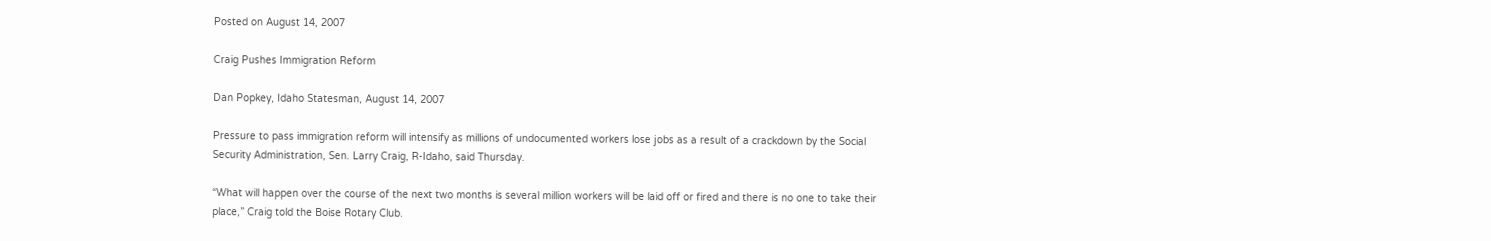Posted on August 14, 2007

Craig Pushes Immigration Reform

Dan Popkey, Idaho Statesman, August 14, 2007

Pressure to pass immigration reform will intensify as millions of undocumented workers lose jobs as a result of a crackdown by the Social Security Administration, Sen. Larry Craig, R-Idaho, said Thursday.

“What will happen over the course of the next two months is several million workers will be laid off or fired and there is no one to take their place,” Craig told the Boise Rotary Club.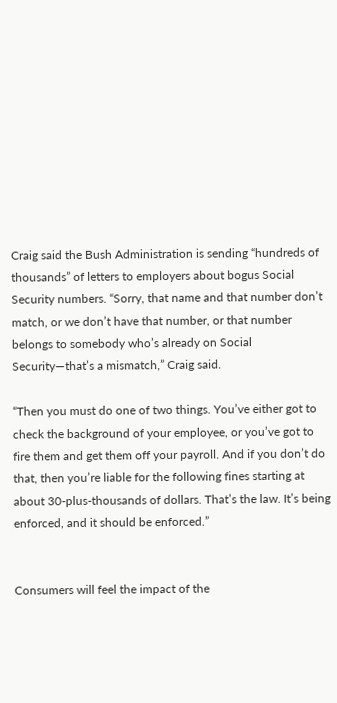Craig said the Bush Administration is sending “hundreds of thousands” of letters to employers about bogus Social Security numbers. “Sorry, that name and that number don’t match, or we don’t have that number, or that number belongs to somebody who’s already on Social Security—that’s a mismatch,” Craig said.

“Then you must do one of two things. You’ve either got to check the background of your employee, or you’ve got to fire them and get them off your payroll. And if you don’t do that, then you’re liable for the following fines starting at about 30-plus-thousands of dollars. That’s the law. It’s being enforced, and it should be enforced.”


Consumers will feel the impact of the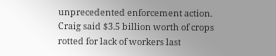unprecedented enforcement action. Craig said $3.5 billion worth of crops rotted for lack of workers last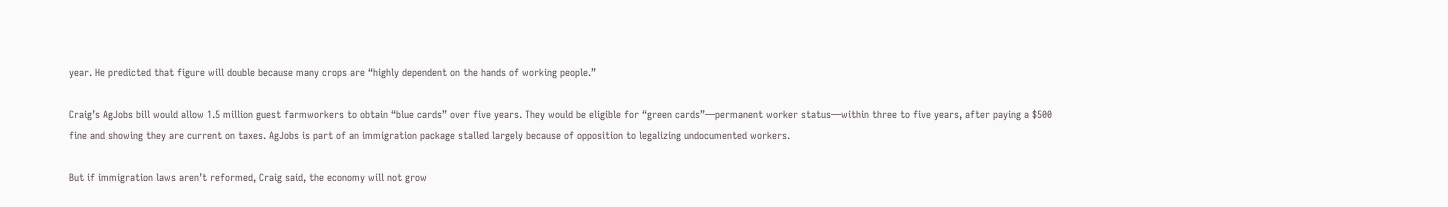year. He predicted that figure will double because many crops are “highly dependent on the hands of working people.”

Craig’s AgJobs bill would allow 1.5 million guest farmworkers to obtain “blue cards” over five years. They would be eligible for “green cards”—permanent worker status—within three to five years, after paying a $500 fine and showing they are current on taxes. AgJobs is part of an immigration package stalled largely because of opposition to legalizing undocumented workers.

But if immigration laws aren’t reformed, Craig said, the economy will not grow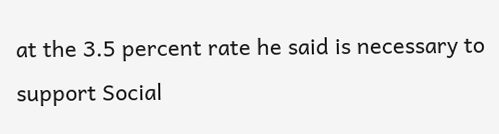at the 3.5 percent rate he said is necessary to support Social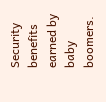Security benefits earned by baby boomers.